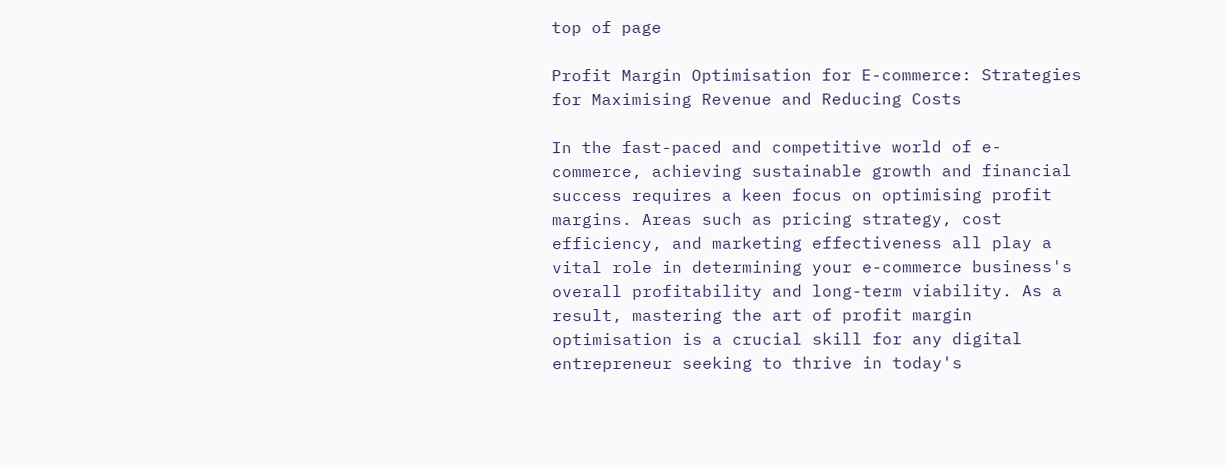top of page

Profit Margin Optimisation for E-commerce: Strategies for Maximising Revenue and Reducing Costs

In the fast-paced and competitive world of e-commerce, achieving sustainable growth and financial success requires a keen focus on optimising profit margins. Areas such as pricing strategy, cost efficiency, and marketing effectiveness all play a vital role in determining your e-commerce business's overall profitability and long-term viability. As a result, mastering the art of profit margin optimisation is a crucial skill for any digital entrepreneur seeking to thrive in today's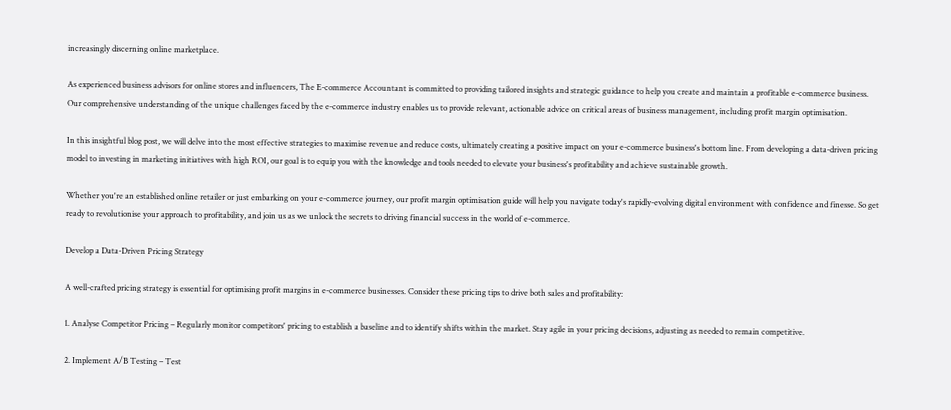increasingly discerning online marketplace.

As experienced business advisors for online stores and influencers, The E-commerce Accountant is committed to providing tailored insights and strategic guidance to help you create and maintain a profitable e-commerce business. Our comprehensive understanding of the unique challenges faced by the e-commerce industry enables us to provide relevant, actionable advice on critical areas of business management, including profit margin optimisation.

In this insightful blog post, we will delve into the most effective strategies to maximise revenue and reduce costs, ultimately creating a positive impact on your e-commerce business's bottom line. From developing a data-driven pricing model to investing in marketing initiatives with high ROI, our goal is to equip you with the knowledge and tools needed to elevate your business's profitability and achieve sustainable growth.

Whether you're an established online retailer or just embarking on your e-commerce journey, our profit margin optimisation guide will help you navigate today's rapidly-evolving digital environment with confidence and finesse. So get ready to revolutionise your approach to profitability, and join us as we unlock the secrets to driving financial success in the world of e-commerce.

Develop a Data-Driven Pricing Strategy

A well-crafted pricing strategy is essential for optimising profit margins in e-commerce businesses. Consider these pricing tips to drive both sales and profitability:

1. Analyse Competitor Pricing – Regularly monitor competitors' pricing to establish a baseline and to identify shifts within the market. Stay agile in your pricing decisions, adjusting as needed to remain competitive.

2. Implement A/B Testing – Test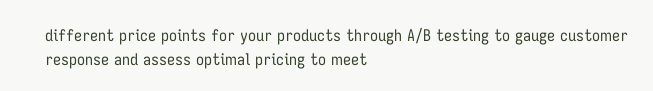different price points for your products through A/B testing to gauge customer response and assess optimal pricing to meet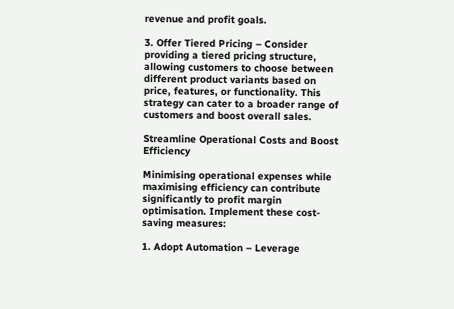revenue and profit goals.

3. Offer Tiered Pricing – Consider providing a tiered pricing structure, allowing customers to choose between different product variants based on price, features, or functionality. This strategy can cater to a broader range of customers and boost overall sales.

Streamline Operational Costs and Boost Efficiency

Minimising operational expenses while maximising efficiency can contribute significantly to profit margin optimisation. Implement these cost-saving measures:

1. Adopt Automation – Leverage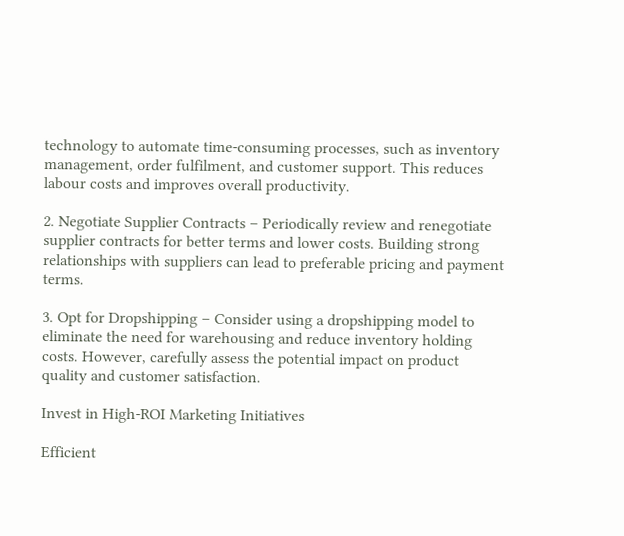technology to automate time-consuming processes, such as inventory management, order fulfilment, and customer support. This reduces labour costs and improves overall productivity.

2. Negotiate Supplier Contracts – Periodically review and renegotiate supplier contracts for better terms and lower costs. Building strong relationships with suppliers can lead to preferable pricing and payment terms.

3. Opt for Dropshipping – Consider using a dropshipping model to eliminate the need for warehousing and reduce inventory holding costs. However, carefully assess the potential impact on product quality and customer satisfaction.

Invest in High-ROI Marketing Initiatives

Efficient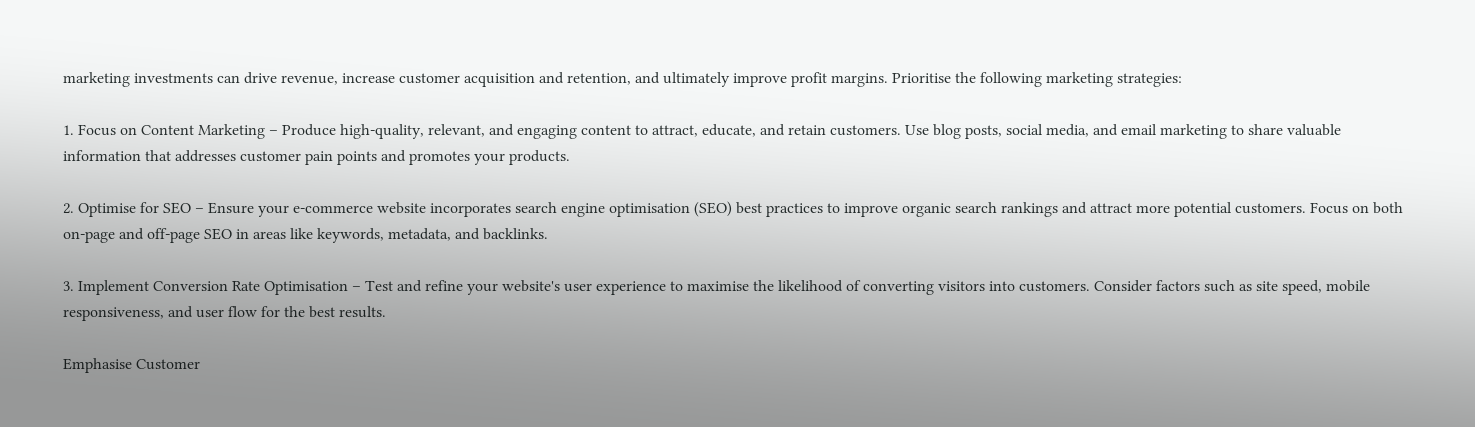marketing investments can drive revenue, increase customer acquisition and retention, and ultimately improve profit margins. Prioritise the following marketing strategies:

1. Focus on Content Marketing – Produce high-quality, relevant, and engaging content to attract, educate, and retain customers. Use blog posts, social media, and email marketing to share valuable information that addresses customer pain points and promotes your products.

2. Optimise for SEO – Ensure your e-commerce website incorporates search engine optimisation (SEO) best practices to improve organic search rankings and attract more potential customers. Focus on both on-page and off-page SEO in areas like keywords, metadata, and backlinks.

3. Implement Conversion Rate Optimisation – Test and refine your website's user experience to maximise the likelihood of converting visitors into customers. Consider factors such as site speed, mobile responsiveness, and user flow for the best results.

Emphasise Customer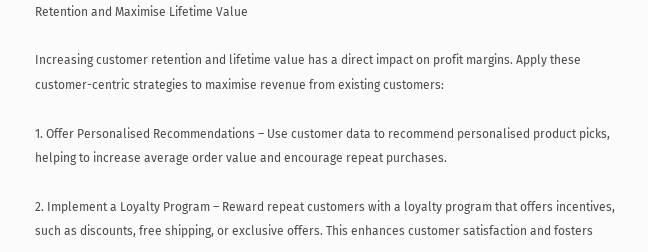Retention and Maximise Lifetime Value

Increasing customer retention and lifetime value has a direct impact on profit margins. Apply these customer-centric strategies to maximise revenue from existing customers:

1. Offer Personalised Recommendations – Use customer data to recommend personalised product picks, helping to increase average order value and encourage repeat purchases.

2. Implement a Loyalty Program – Reward repeat customers with a loyalty program that offers incentives, such as discounts, free shipping, or exclusive offers. This enhances customer satisfaction and fosters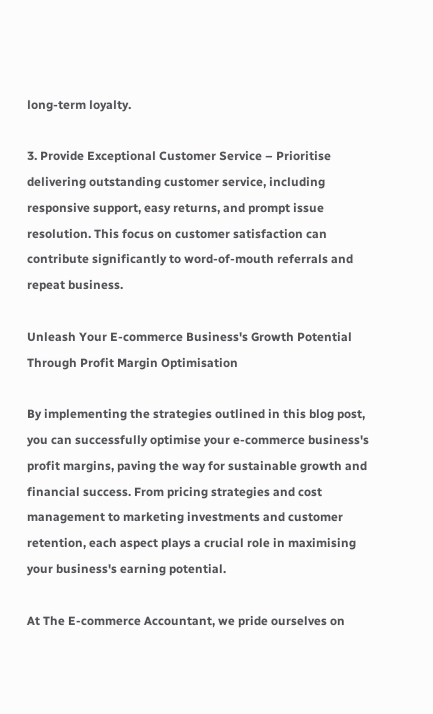long-term loyalty.

3. Provide Exceptional Customer Service – Prioritise delivering outstanding customer service, including responsive support, easy returns, and prompt issue resolution. This focus on customer satisfaction can contribute significantly to word-of-mouth referrals and repeat business.

Unleash Your E-commerce Business's Growth Potential Through Profit Margin Optimisation

By implementing the strategies outlined in this blog post, you can successfully optimise your e-commerce business's profit margins, paving the way for sustainable growth and financial success. From pricing strategies and cost management to marketing investments and customer retention, each aspect plays a crucial role in maximising your business's earning potential.

At The E-commerce Accountant, we pride ourselves on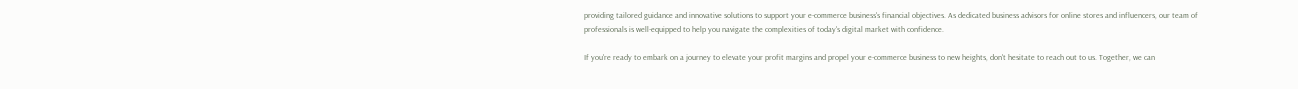providing tailored guidance and innovative solutions to support your e-commerce business's financial objectives. As dedicated business advisors for online stores and influencers, our team of professionals is well-equipped to help you navigate the complexities of today's digital market with confidence.

If you're ready to embark on a journey to elevate your profit margins and propel your e-commerce business to new heights, don't hesitate to reach out to us. Together, we can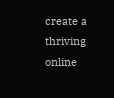create a thriving online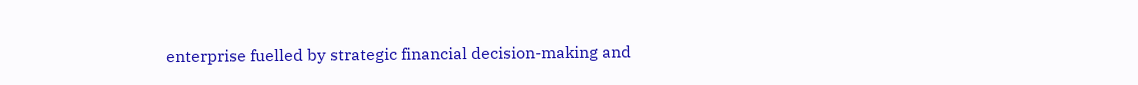enterprise fuelled by strategic financial decision-making and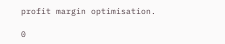profit margin optimisation.

0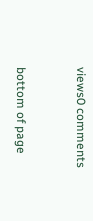views0 comments


bottom of page